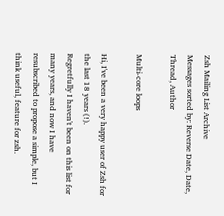Zsh Mailing List Archive
Messages sorted by: Reverse Date, Date, Thread, Author

Multi-core loops

Hi, I've been a very happy user of Zsh for the last 18 years (!).
Regretfully I haven't been on this list for many years, and now I have
resubscribed to propose a simple, but I think useful, feature for zsh.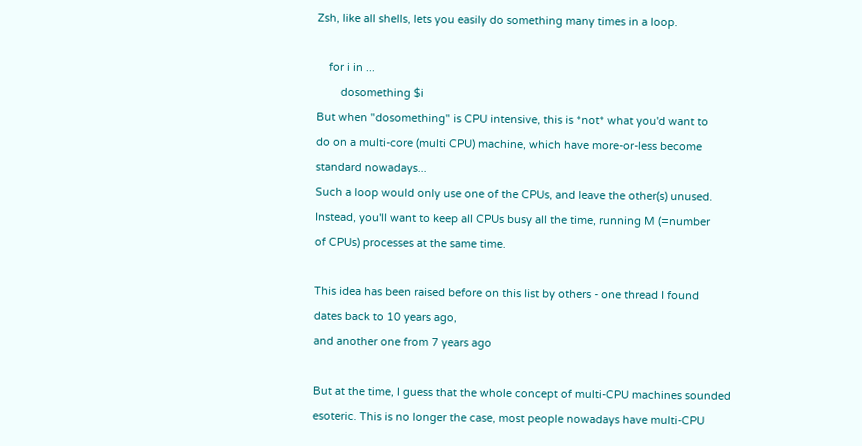Zsh, like all shells, lets you easily do something many times in a loop.

    for i in ...
        dosomething $i
But when "dosomething" is CPU intensive, this is *not* what you'd want to
do on a multi-core (multi CPU) machine, which have more-or-less become
standard nowadays...
Such a loop would only use one of the CPUs, and leave the other(s) unused.
Instead, you'll want to keep all CPUs busy all the time, running M (=number
of CPUs) processes at the same time.

This idea has been raised before on this list by others - one thread I found
dates back to 10 years ago,
and another one from 7 years ago

But at the time, I guess that the whole concept of multi-CPU machines sounded
esoteric. This is no longer the case, most people nowadays have multi-CPU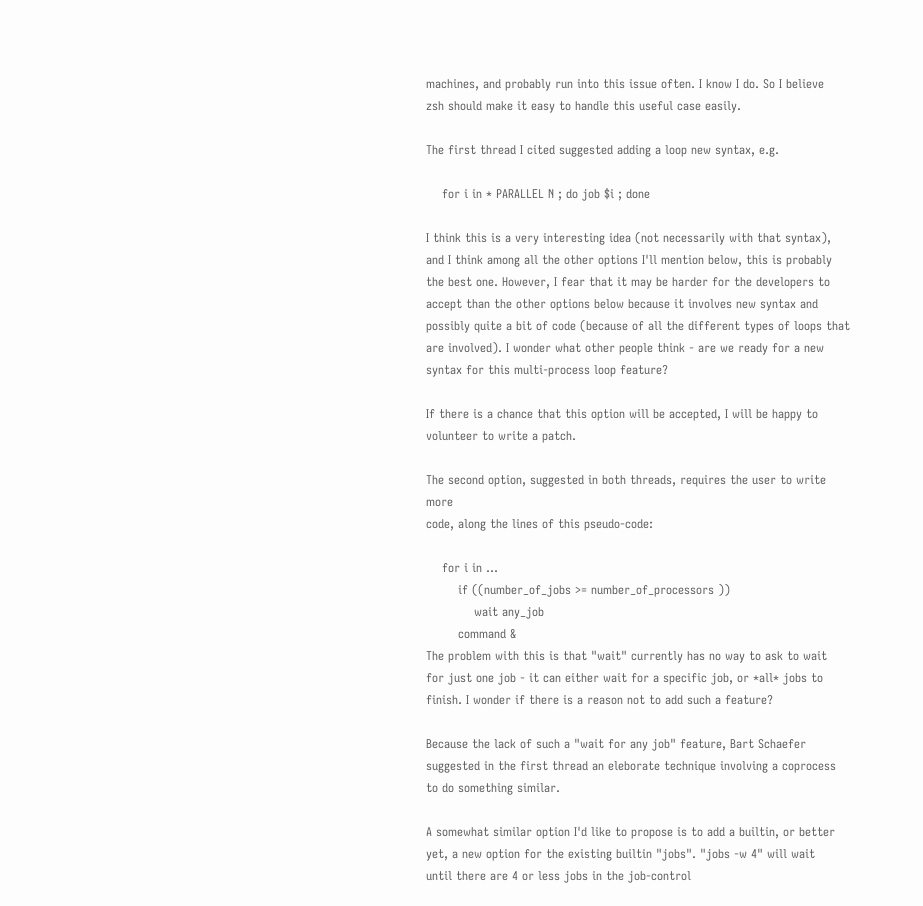machines, and probably run into this issue often. I know I do. So I believe
zsh should make it easy to handle this useful case easily.

The first thread I cited suggested adding a loop new syntax, e.g.

    for i in * PARALLEL N ; do job $i ; done

I think this is a very interesting idea (not necessarily with that syntax),
and I think among all the other options I'll mention below, this is probably
the best one. However, I fear that it may be harder for the developers to
accept than the other options below because it involves new syntax and
possibly quite a bit of code (because of all the different types of loops that
are involved). I wonder what other people think - are we ready for a new
syntax for this multi-process loop feature?

If there is a chance that this option will be accepted, I will be happy to
volunteer to write a patch.

The second option, suggested in both threads, requires the user to write more
code, along the lines of this pseudo-code:

    for i in ...
        if ((number_of_jobs >= number_of_processors ))
            wait any_job
        command &
The problem with this is that "wait" currently has no way to ask to wait
for just one job - it can either wait for a specific job, or *all* jobs to
finish. I wonder if there is a reason not to add such a feature?

Because the lack of such a "wait for any job" feature, Bart Schaefer
suggested in the first thread an eleborate technique involving a coprocess
to do something similar.

A somewhat similar option I'd like to propose is to add a builtin, or better
yet, a new option for the existing builtin "jobs". "jobs -w 4" will wait
until there are 4 or less jobs in the job-control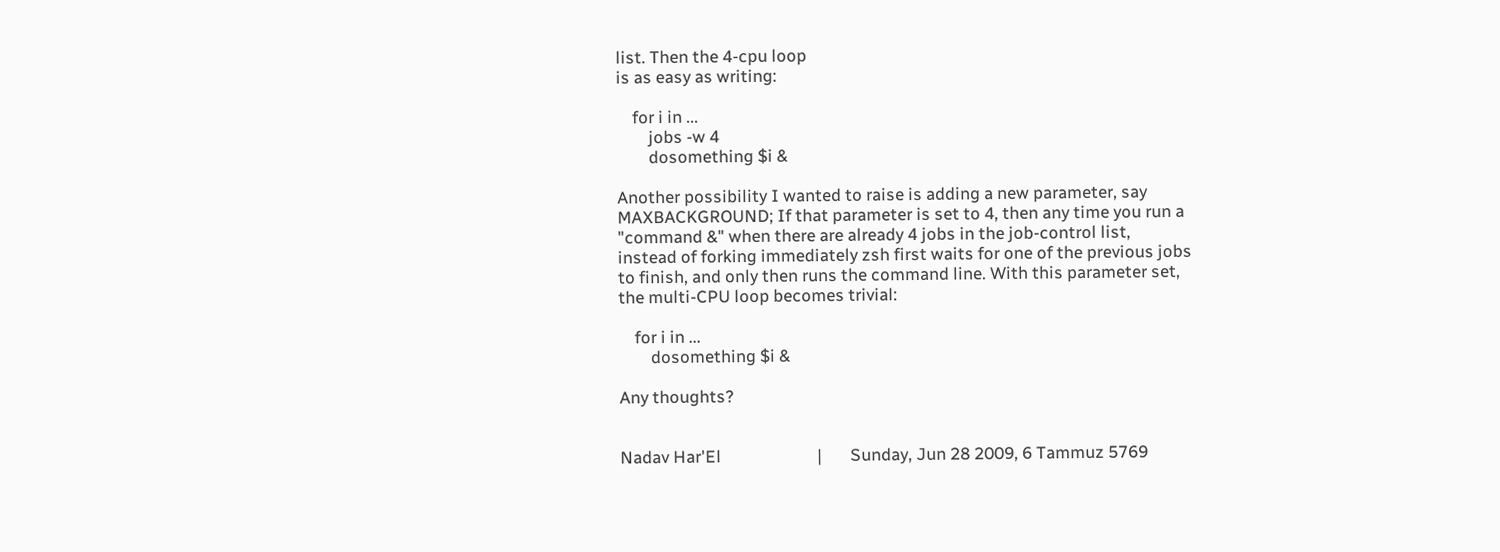list. Then the 4-cpu loop
is as easy as writing:

    for i in ...
        jobs -w 4
        dosomething $i &

Another possibility I wanted to raise is adding a new parameter, say
MAXBACKGROUND; If that parameter is set to 4, then any time you run a
"command &" when there are already 4 jobs in the job-control list,
instead of forking immediately zsh first waits for one of the previous jobs
to finish, and only then runs the command line. With this parameter set,
the multi-CPU loop becomes trivial:

    for i in ...
        dosomething $i &

Any thoughts?


Nadav Har'El                        |       Sunday, Jun 28 2009, 6 Tammuz 5769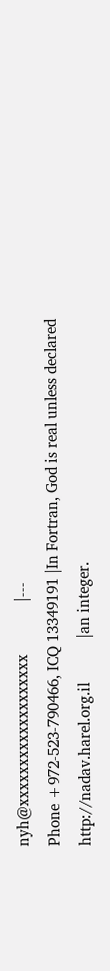nyh@xxxxxxxxxxxxxxxxxxx             |---
Phone +972-523-790466, ICQ 13349191 |In Fortran, God is real unless declared
http://nadav.harel.org.il           |an integer.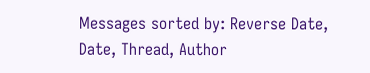Messages sorted by: Reverse Date, Date, Thread, Author